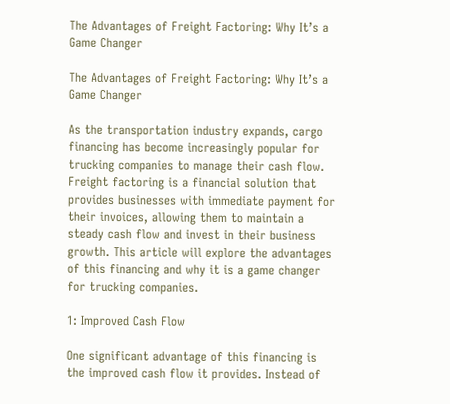The Advantages of Freight Factoring: Why It’s a Game Changer

The Advantages of Freight Factoring: Why It’s a Game Changer

As the transportation industry expands, cargo financing has become increasingly popular for trucking companies to manage their cash flow. Freight factoring is a financial solution that provides businesses with immediate payment for their invoices, allowing them to maintain a steady cash flow and invest in their business growth. This article will explore the advantages of this financing and why it is a game changer for trucking companies.

1: Improved Cash Flow

One significant advantage of this financing is the improved cash flow it provides. Instead of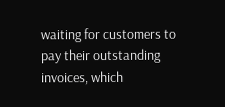waiting for customers to pay their outstanding invoices, which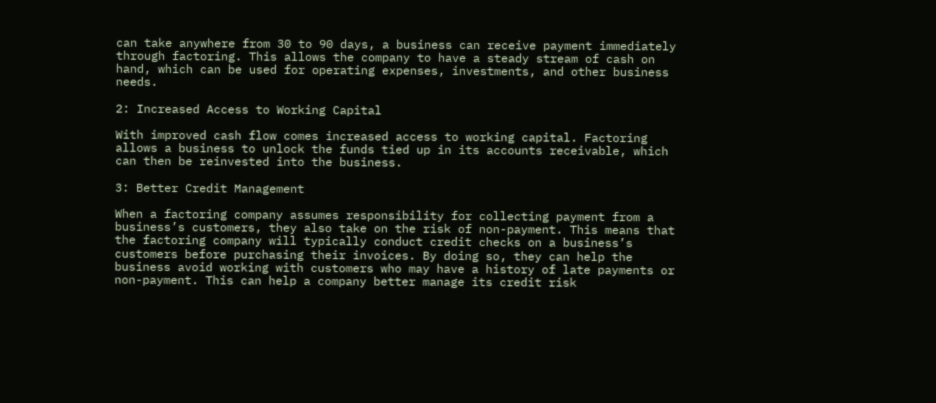can take anywhere from 30 to 90 days, a business can receive payment immediately through factoring. This allows the company to have a steady stream of cash on hand, which can be used for operating expenses, investments, and other business needs.

2: Increased Access to Working Capital

With improved cash flow comes increased access to working capital. Factoring allows a business to unlock the funds tied up in its accounts receivable, which can then be reinvested into the business.

3: Better Credit Management

When a factoring company assumes responsibility for collecting payment from a business’s customers, they also take on the risk of non-payment. This means that the factoring company will typically conduct credit checks on a business’s customers before purchasing their invoices. By doing so, they can help the business avoid working with customers who may have a history of late payments or non-payment. This can help a company better manage its credit risk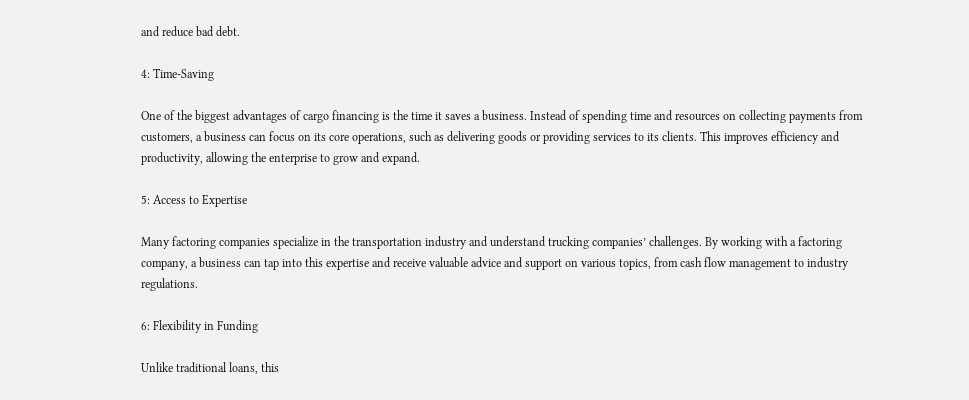and reduce bad debt.

4: Time-Saving

One of the biggest advantages of cargo financing is the time it saves a business. Instead of spending time and resources on collecting payments from customers, a business can focus on its core operations, such as delivering goods or providing services to its clients. This improves efficiency and productivity, allowing the enterprise to grow and expand.

5: Access to Expertise

Many factoring companies specialize in the transportation industry and understand trucking companies’ challenges. By working with a factoring company, a business can tap into this expertise and receive valuable advice and support on various topics, from cash flow management to industry regulations.

6: Flexibility in Funding

Unlike traditional loans, this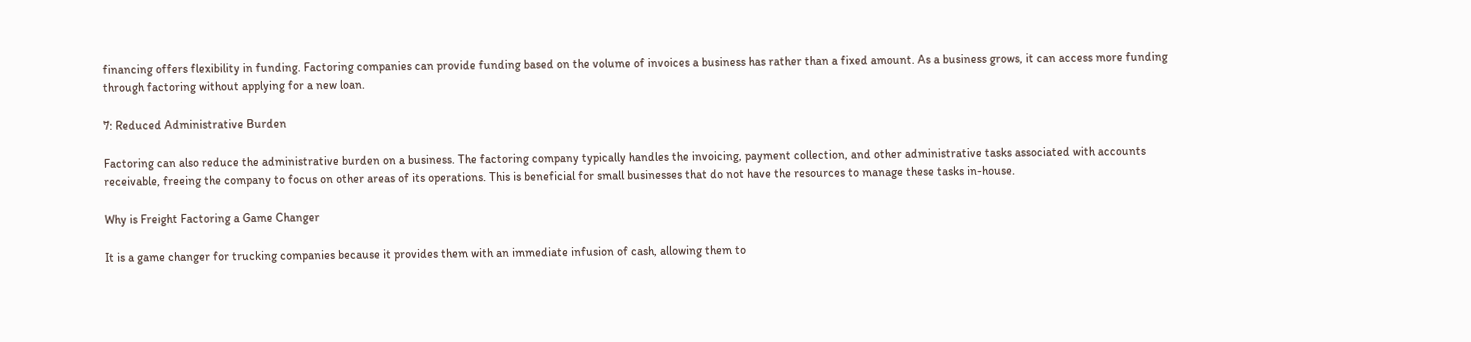financing offers flexibility in funding. Factoring companies can provide funding based on the volume of invoices a business has rather than a fixed amount. As a business grows, it can access more funding through factoring without applying for a new loan.

7: Reduced Administrative Burden

Factoring can also reduce the administrative burden on a business. The factoring company typically handles the invoicing, payment collection, and other administrative tasks associated with accounts receivable, freeing the company to focus on other areas of its operations. This is beneficial for small businesses that do not have the resources to manage these tasks in-house.

Why is Freight Factoring a Game Changer

It is a game changer for trucking companies because it provides them with an immediate infusion of cash, allowing them to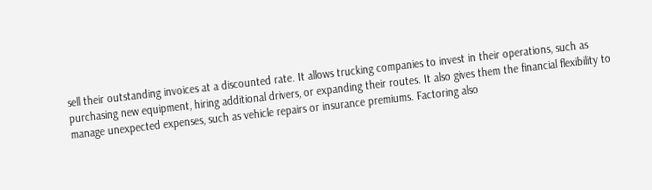sell their outstanding invoices at a discounted rate. It allows trucking companies to invest in their operations, such as purchasing new equipment, hiring additional drivers, or expanding their routes. It also gives them the financial flexibility to manage unexpected expenses, such as vehicle repairs or insurance premiums. Factoring also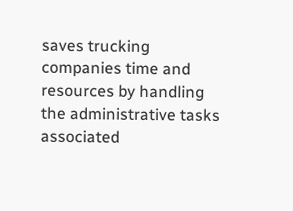saves trucking companies time and resources by handling the administrative tasks associated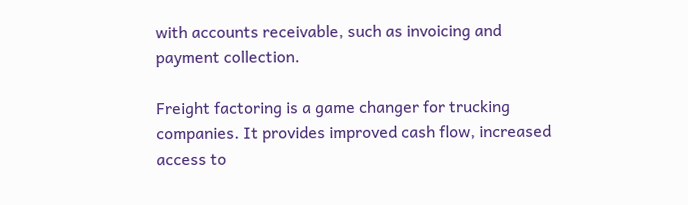with accounts receivable, such as invoicing and payment collection.

Freight factoring is a game changer for trucking companies. It provides improved cash flow, increased access to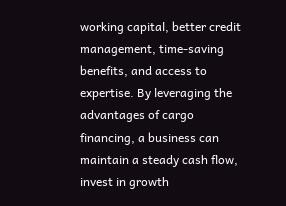working capital, better credit management, time-saving benefits, and access to expertise. By leveraging the advantages of cargo financing, a business can maintain a steady cash flow, invest in growth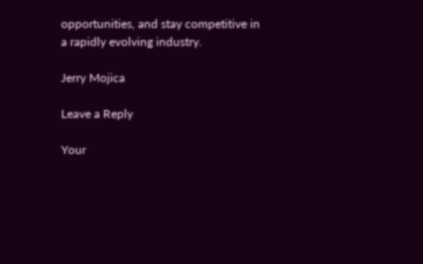opportunities, and stay competitive in a rapidly evolving industry.

Jerry Mojica

Leave a Reply

Your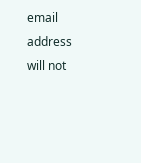email address will not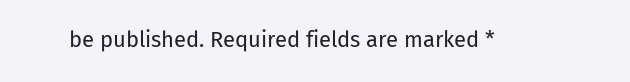be published. Required fields are marked *